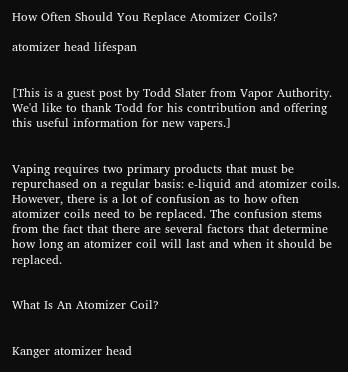How Often Should You Replace Atomizer Coils?

atomizer head lifespan


[This is a guest post by Todd Slater from Vapor Authority. We'd like to thank Todd for his contribution and offering this useful information for new vapers.]


Vaping requires two primary products that must be repurchased on a regular basis: e-liquid and atomizer coils. However, there is a lot of confusion as to how often atomizer coils need to be replaced. The confusion stems from the fact that there are several factors that determine how long an atomizer coil will last and when it should be replaced.


What Is An Atomizer Coil?


Kanger atomizer head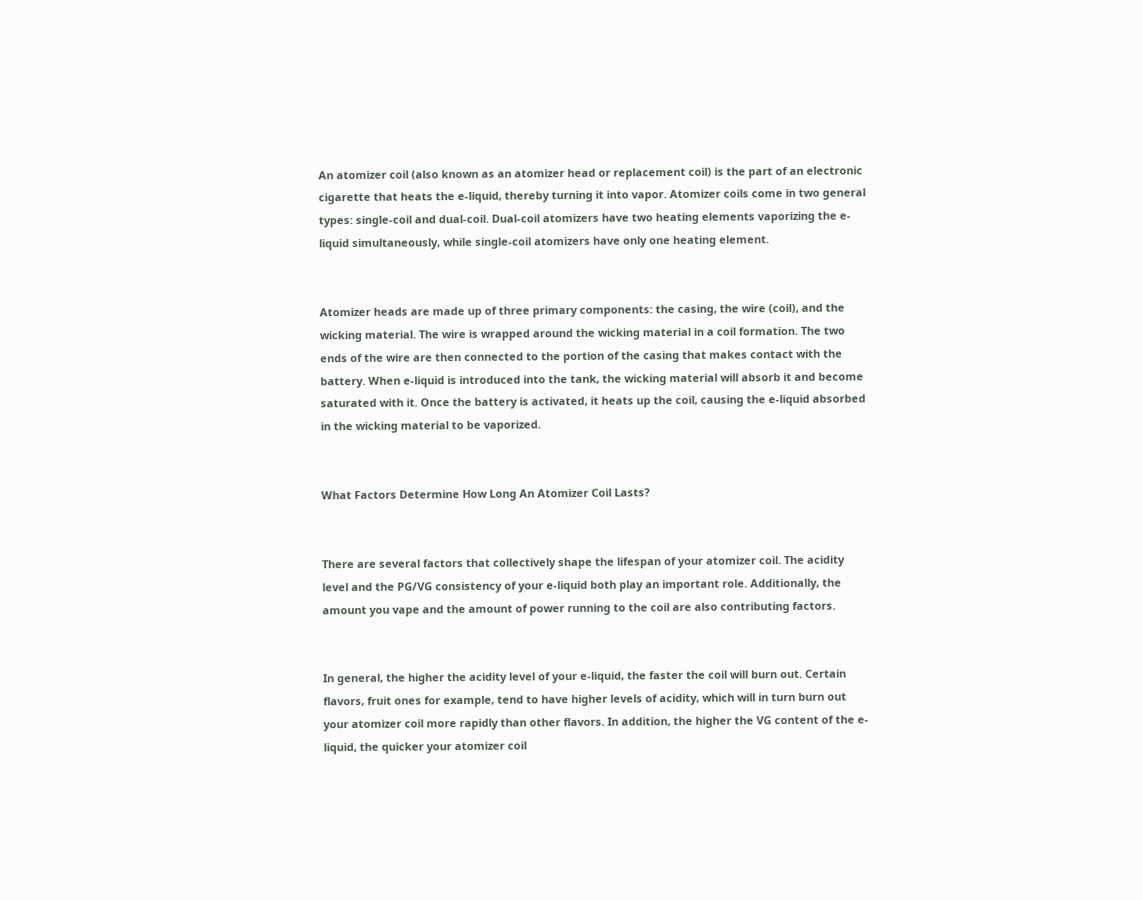An atomizer coil (also known as an atomizer head or replacement coil) is the part of an electronic cigarette that heats the e-liquid, thereby turning it into vapor. Atomizer coils come in two general types: single-coil and dual-coil. Dual-coil atomizers have two heating elements vaporizing the e-liquid simultaneously, while single-coil atomizers have only one heating element.


Atomizer heads are made up of three primary components: the casing, the wire (coil), and the wicking material. The wire is wrapped around the wicking material in a coil formation. The two ends of the wire are then connected to the portion of the casing that makes contact with the battery. When e-liquid is introduced into the tank, the wicking material will absorb it and become saturated with it. Once the battery is activated, it heats up the coil, causing the e-liquid absorbed in the wicking material to be vaporized.


What Factors Determine How Long An Atomizer Coil Lasts?


There are several factors that collectively shape the lifespan of your atomizer coil. The acidity level and the PG/VG consistency of your e-liquid both play an important role. Additionally, the amount you vape and the amount of power running to the coil are also contributing factors.


In general, the higher the acidity level of your e-liquid, the faster the coil will burn out. Certain flavors, fruit ones for example, tend to have higher levels of acidity, which will in turn burn out your atomizer coil more rapidly than other flavors. In addition, the higher the VG content of the e-liquid, the quicker your atomizer coil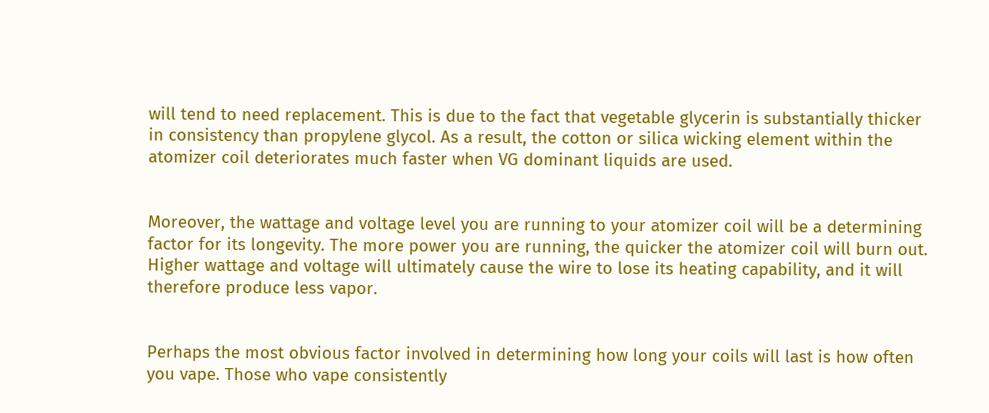will tend to need replacement. This is due to the fact that vegetable glycerin is substantially thicker in consistency than propylene glycol. As a result, the cotton or silica wicking element within the atomizer coil deteriorates much faster when VG dominant liquids are used.


Moreover, the wattage and voltage level you are running to your atomizer coil will be a determining factor for its longevity. The more power you are running, the quicker the atomizer coil will burn out. Higher wattage and voltage will ultimately cause the wire to lose its heating capability, and it will therefore produce less vapor.


Perhaps the most obvious factor involved in determining how long your coils will last is how often you vape. Those who vape consistently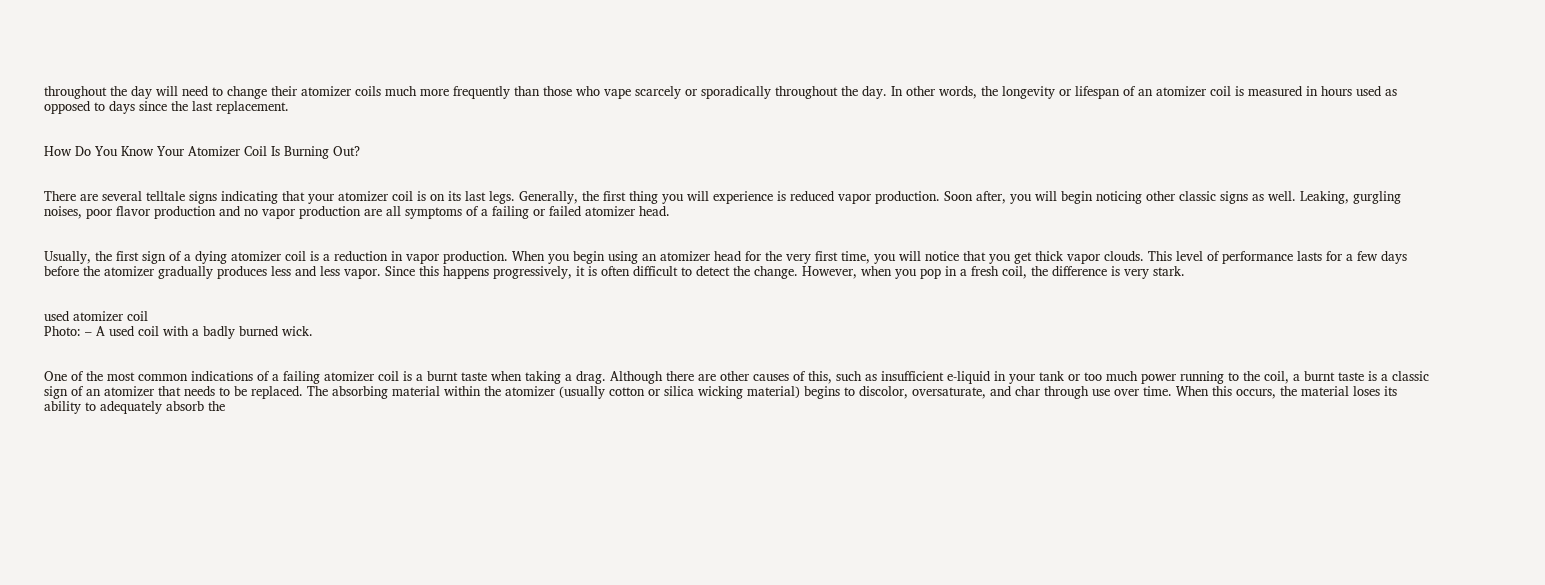throughout the day will need to change their atomizer coils much more frequently than those who vape scarcely or sporadically throughout the day. In other words, the longevity or lifespan of an atomizer coil is measured in hours used as opposed to days since the last replacement.


How Do You Know Your Atomizer Coil Is Burning Out?


There are several telltale signs indicating that your atomizer coil is on its last legs. Generally, the first thing you will experience is reduced vapor production. Soon after, you will begin noticing other classic signs as well. Leaking, gurgling noises, poor flavor production and no vapor production are all symptoms of a failing or failed atomizer head.


Usually, the first sign of a dying atomizer coil is a reduction in vapor production. When you begin using an atomizer head for the very first time, you will notice that you get thick vapor clouds. This level of performance lasts for a few days before the atomizer gradually produces less and less vapor. Since this happens progressively, it is often difficult to detect the change. However, when you pop in a fresh coil, the difference is very stark.


used atomizer coil
Photo: – A used coil with a badly burned wick.


One of the most common indications of a failing atomizer coil is a burnt taste when taking a drag. Although there are other causes of this, such as insufficient e-liquid in your tank or too much power running to the coil, a burnt taste is a classic sign of an atomizer that needs to be replaced. The absorbing material within the atomizer (usually cotton or silica wicking material) begins to discolor, oversaturate, and char through use over time. When this occurs, the material loses its ability to adequately absorb the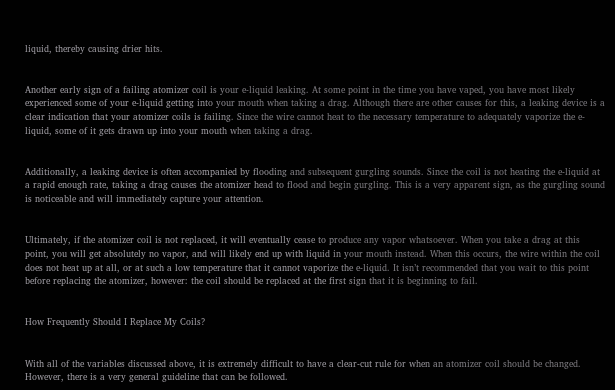liquid, thereby causing drier hits.


Another early sign of a failing atomizer coil is your e-liquid leaking. At some point in the time you have vaped, you have most likely experienced some of your e-liquid getting into your mouth when taking a drag. Although there are other causes for this, a leaking device is a clear indication that your atomizer coils is failing. Since the wire cannot heat to the necessary temperature to adequately vaporize the e-liquid, some of it gets drawn up into your mouth when taking a drag.


Additionally, a leaking device is often accompanied by flooding and subsequent gurgling sounds. Since the coil is not heating the e-liquid at a rapid enough rate, taking a drag causes the atomizer head to flood and begin gurgling. This is a very apparent sign, as the gurgling sound is noticeable and will immediately capture your attention.


Ultimately, if the atomizer coil is not replaced, it will eventually cease to produce any vapor whatsoever. When you take a drag at this point, you will get absolutely no vapor, and will likely end up with liquid in your mouth instead. When this occurs, the wire within the coil does not heat up at all, or at such a low temperature that it cannot vaporize the e-liquid. It isn’t recommended that you wait to this point before replacing the atomizer, however: the coil should be replaced at the first sign that it is beginning to fail.


How Frequently Should I Replace My Coils?


With all of the variables discussed above, it is extremely difficult to have a clear-cut rule for when an atomizer coil should be changed. However, there is a very general guideline that can be followed.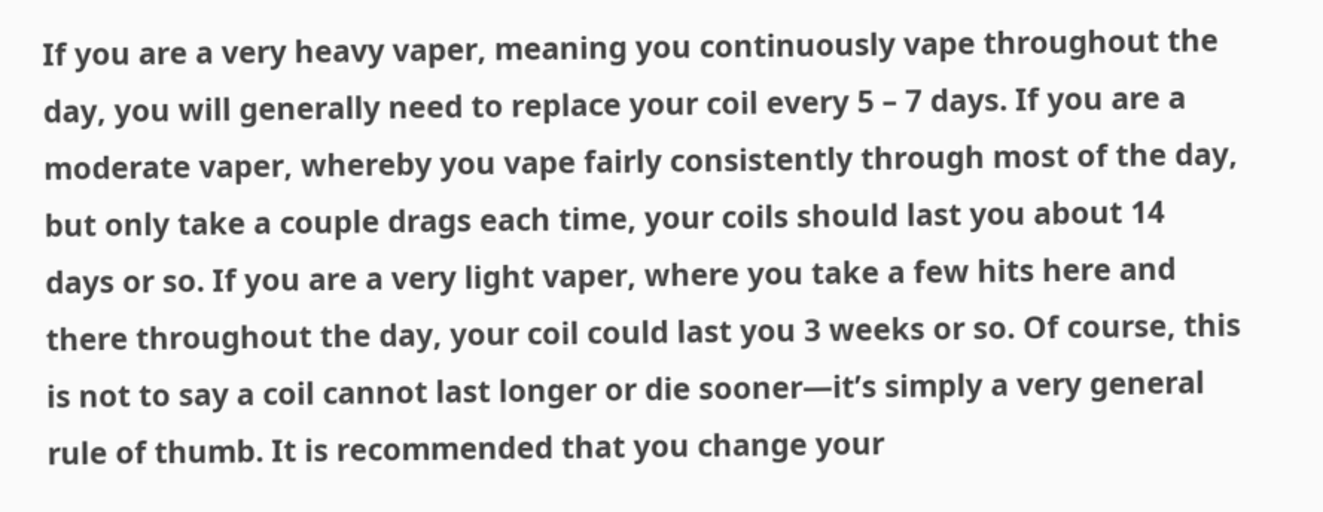If you are a very heavy vaper, meaning you continuously vape throughout the day, you will generally need to replace your coil every 5 – 7 days. If you are a moderate vaper, whereby you vape fairly consistently through most of the day, but only take a couple drags each time, your coils should last you about 14 days or so. If you are a very light vaper, where you take a few hits here and there throughout the day, your coil could last you 3 weeks or so. Of course, this is not to say a coil cannot last longer or die sooner—it’s simply a very general rule of thumb. It is recommended that you change your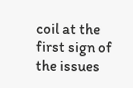coil at the first sign of the issues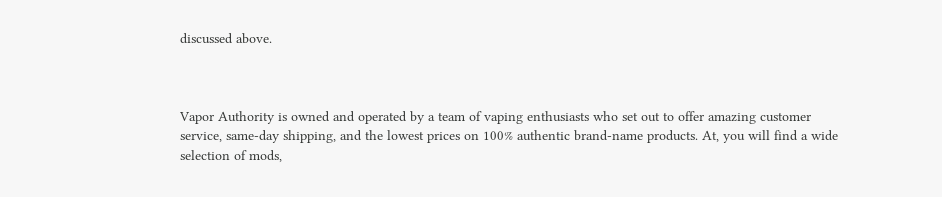discussed above.



Vapor Authority is owned and operated by a team of vaping enthusiasts who set out to offer amazing customer service, same-day shipping, and the lowest prices on 100% authentic brand-name products. At, you will find a wide selection of mods,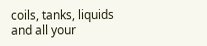coils, tanks, liquids and all your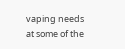vaping needs at some of the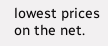lowest prices on the net.